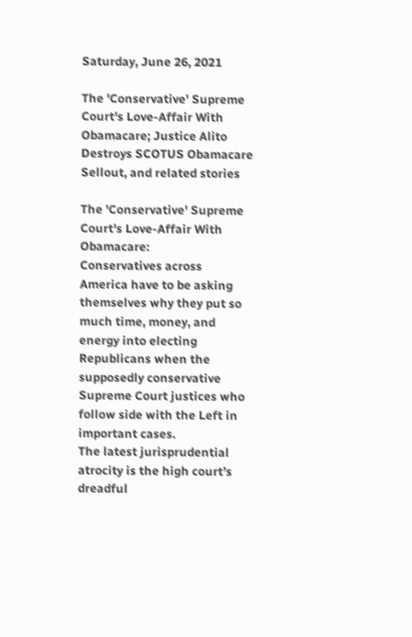Saturday, June 26, 2021

The 'Conservative' Supreme Court's Love-Affair With Obamacare; Justice Alito Destroys SCOTUS Obamacare Sellout, and related stories

The 'Conservative' Supreme Court's Love-Affair With Obamacare:
Conservatives across America have to be asking themselves why they put so much time, money, and energy into electing Republicans when the supposedly conservative Supreme Court justices who follow side with the Left in important cases.
The latest jurisprudential atrocity is the high court’s dreadful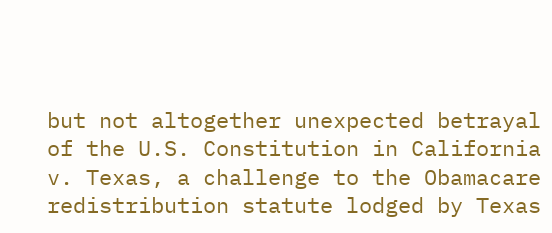but not altogether unexpected betrayal of the U.S. Constitution in California v. Texas, a challenge to the Obamacare redistribution statute lodged by Texas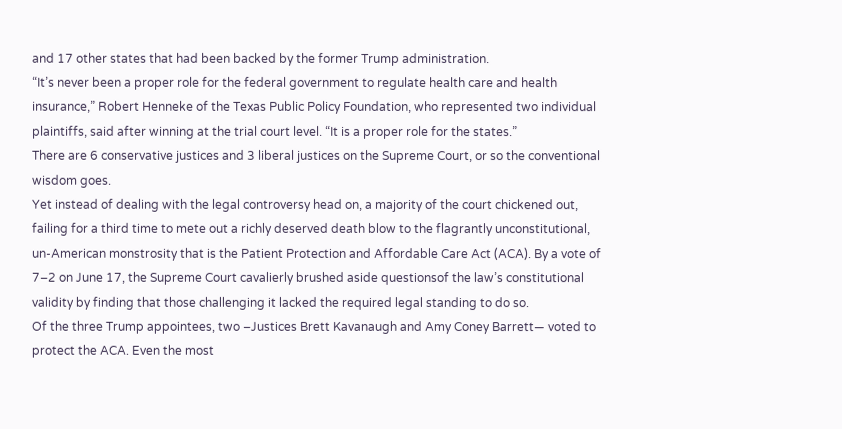and 17 other states that had been backed by the former Trump administration.
“It’s never been a proper role for the federal government to regulate health care and health insurance,” Robert Henneke of the Texas Public Policy Foundation, who represented two individual plaintiffs, said after winning at the trial court level. “It is a proper role for the states.”
There are 6 conservative justices and 3 liberal justices on the Supreme Court, or so the conventional wisdom goes.
Yet instead of dealing with the legal controversy head on, a majority of the court chickened out, failing for a third time to mete out a richly deserved death blow to the flagrantly unconstitutional, un-American monstrosity that is the Patient Protection and Affordable Care Act (ACA). By a vote of 7–2 on June 17, the Supreme Court cavalierly brushed aside questionsof the law’s constitutional validity by finding that those challenging it lacked the required legal standing to do so.
Of the three Trump appointees, two –Justices Brett Kavanaugh and Amy Coney Barrett— voted to protect the ACA. Even the most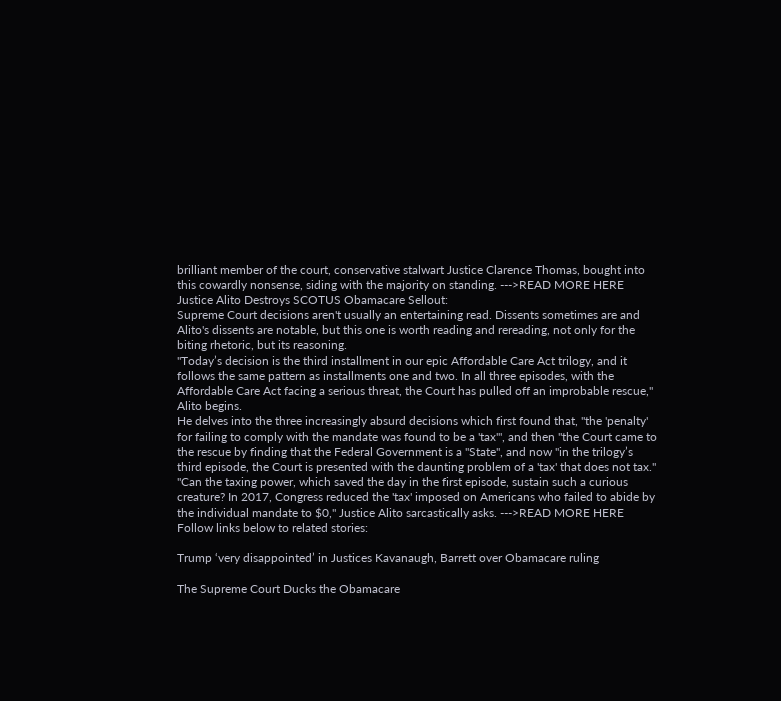brilliant member of the court, conservative stalwart Justice Clarence Thomas, bought into this cowardly nonsense, siding with the majority on standing. --->READ MORE HERE
Justice Alito Destroys SCOTUS Obamacare Sellout:
Supreme Court decisions aren't usually an entertaining read. Dissents sometimes are and Alito's dissents are notable, but this one is worth reading and rereading, not only for the biting rhetoric, but its reasoning.
"Today’s decision is the third installment in our epic Affordable Care Act trilogy, and it follows the same pattern as installments one and two. In all three episodes, with the Affordable Care Act facing a serious threat, the Court has pulled off an improbable rescue," Alito begins.
He delves into the three increasingly absurd decisions which first found that, "the 'penalty' for failing to comply with the mandate was found to be a 'tax'", and then "the Court came to the rescue by finding that the Federal Government is a "State", and now "in the trilogy’s third episode, the Court is presented with the daunting problem of a 'tax' that does not tax."
"Can the taxing power, which saved the day in the first episode, sustain such a curious creature? In 2017, Congress reduced the 'tax' imposed on Americans who failed to abide by the individual mandate to $0," Justice Alito sarcastically asks. --->READ MORE HERE
Follow links below to related stories:

Trump ‘very disappointed’ in Justices Kavanaugh, Barrett over Obamacare ruling

The Supreme Court Ducks the Obamacare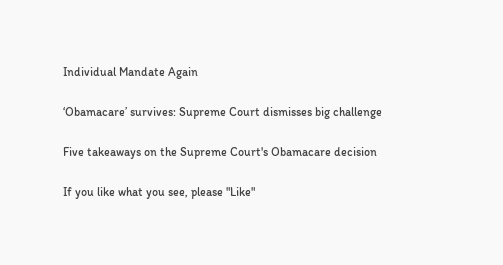Individual Mandate Again

‘Obamacare’ survives: Supreme Court dismisses big challenge

Five takeaways on the Supreme Court's Obamacare decision

If you like what you see, please "Like"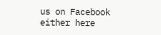us on Facebook either here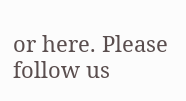or here. Please follow us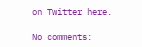on Twitter here.

No comments: